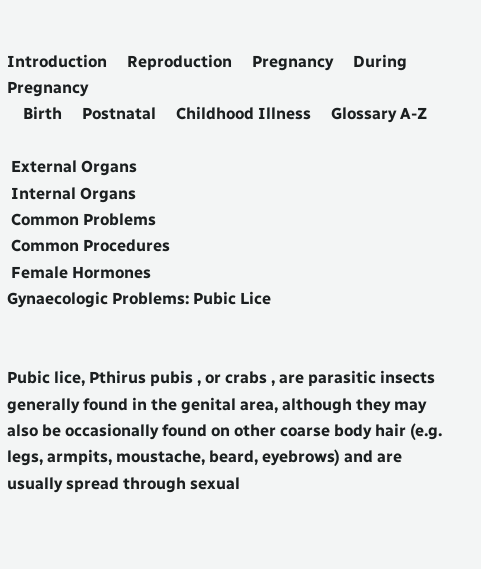Introduction     Reproduction     Pregnancy     During Pregnancy
    Birth     Postnatal     Childhood Illness     Glossary A-Z

 External Organs
 Internal Organs
 Common Problems
 Common Procedures
 Female Hormones
Gynaecologic Problems: Pubic Lice


Pubic lice, Pthirus pubis , or crabs , are parasitic insects generally found in the genital area, although they may also be occasionally found on other coarse body hair (e.g. legs, armpits, moustache, beard, eyebrows) and are usually spread through sexual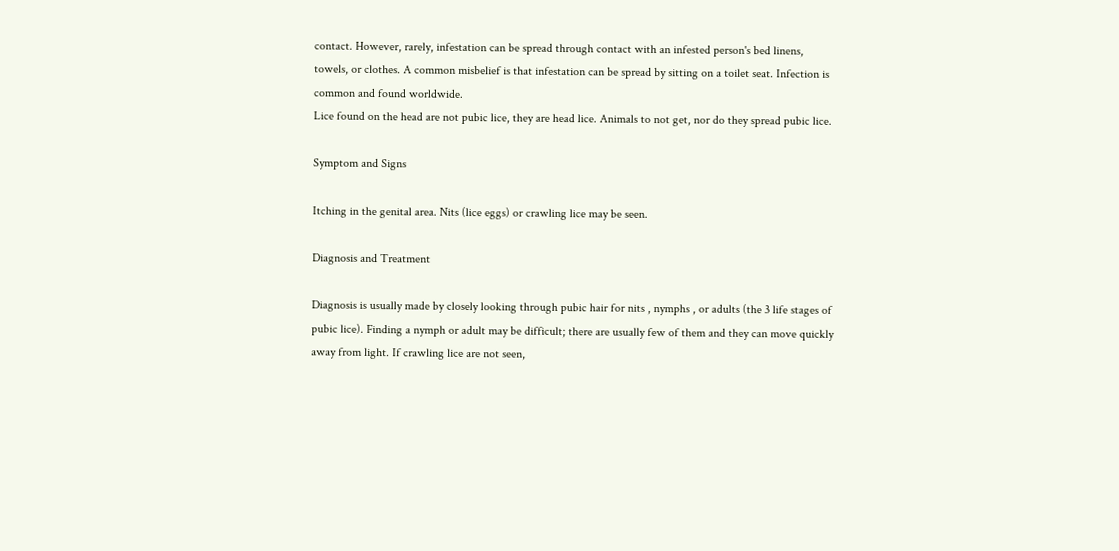contact. However, rarely, infestation can be spread through contact with an infested person's bed linens, towels, or clothes. A common misbelief is that infestation can be spread by sitting on a toilet seat. Infection is common and found worldwide.
Lice found on the head are not pubic lice, they are head lice. Animals to not get, nor do they spread pubic lice.

Symptom and Signs

Itching in the genital area. Nits (lice eggs) or crawling lice may be seen.

Diagnosis and Treatment

Diagnosis is usually made by closely looking through pubic hair for nits , nymphs , or adults (the 3 life stages of pubic lice). Finding a nymph or adult may be difficult; there are usually few of them and they can move quickly away from light. If crawling lice are not seen,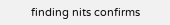finding nits confirms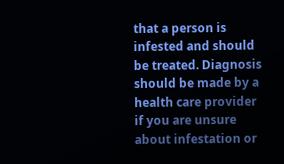that a person is infested and should be treated. Diagnosis should be made by a health care provider if you are unsure about infestation or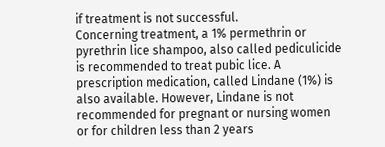if treatment is not successful.
Concerning treatment, a 1% permethrin or pyrethrin lice shampoo, also called pediculicide is recommended to treat pubic lice. A prescription medication, called Lindane (1%) is also available. However, Lindane is not recommended for pregnant or nursing women or for children less than 2 years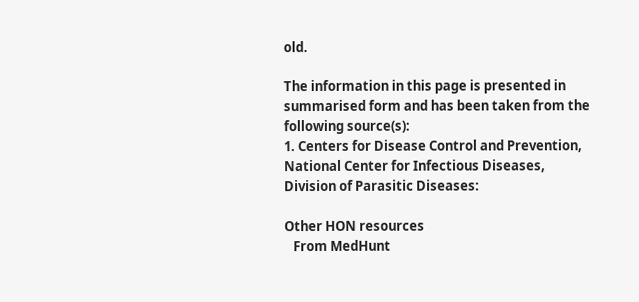old.

The information in this page is presented in summarised form and has been taken from the following source(s):
1. Centers for Disease Control and Prevention, National Center for Infectious Diseases, Division of Parasitic Diseases:

Other HON resources
   From MedHunt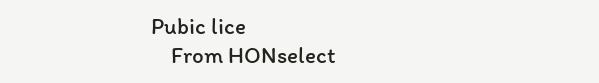Pubic lice
    From HONselect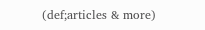(def;articles & more)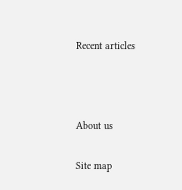Recent articles



About us

Site map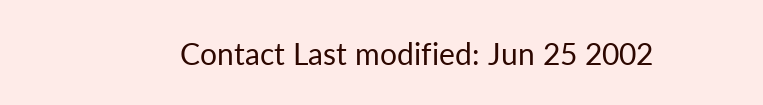Contact Last modified: Jun 25 2002